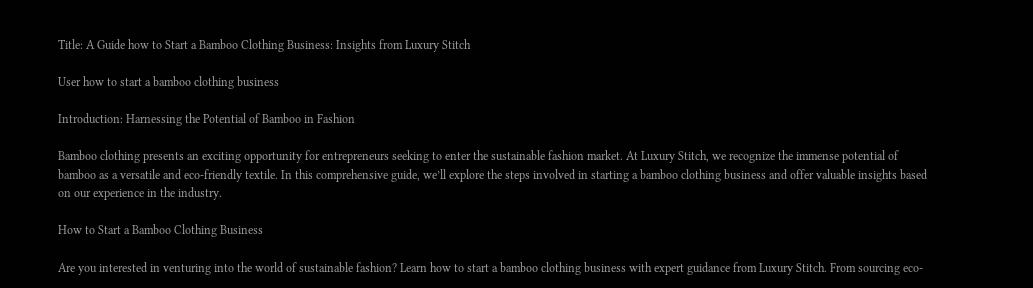Title: A Guide how to Start a Bamboo Clothing Business: Insights from Luxury Stitch

User how to start a bamboo clothing business

Introduction: Harnessing the Potential of Bamboo in Fashion

Bamboo clothing presents an exciting opportunity for entrepreneurs seeking to enter the sustainable fashion market. At Luxury Stitch, we recognize the immense potential of bamboo as a versatile and eco-friendly textile. In this comprehensive guide, we’ll explore the steps involved in starting a bamboo clothing business and offer valuable insights based on our experience in the industry.

How to Start a Bamboo Clothing Business

Are you interested in venturing into the world of sustainable fashion? Learn how to start a bamboo clothing business with expert guidance from Luxury Stitch. From sourcing eco-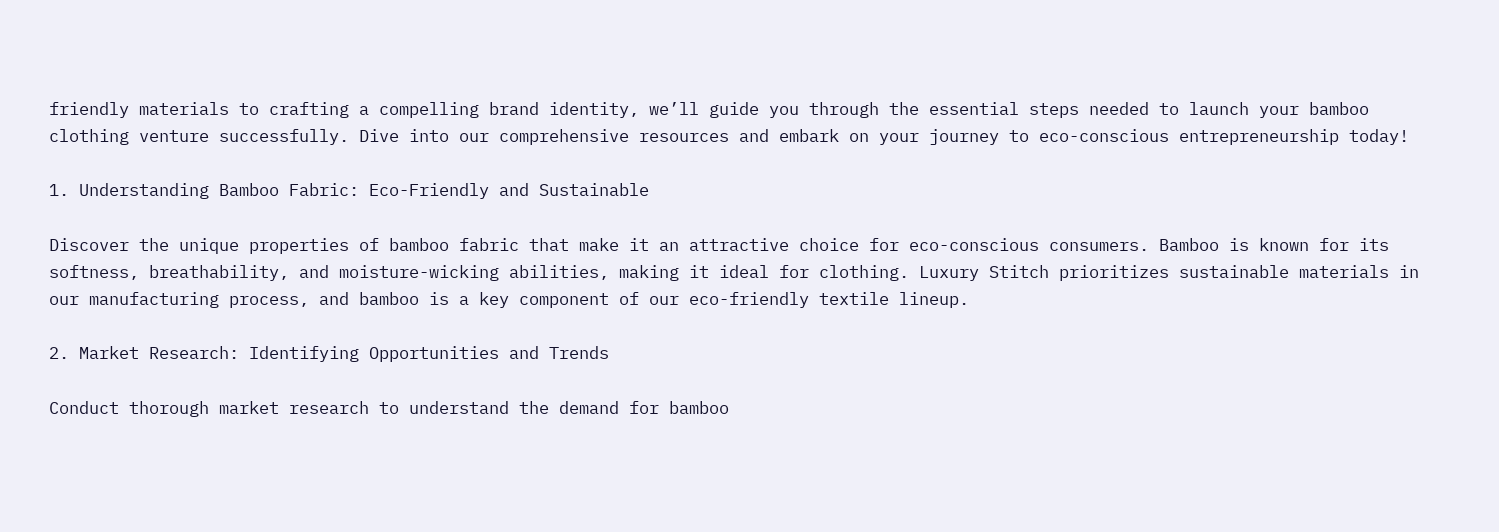friendly materials to crafting a compelling brand identity, we’ll guide you through the essential steps needed to launch your bamboo clothing venture successfully. Dive into our comprehensive resources and embark on your journey to eco-conscious entrepreneurship today!

1. Understanding Bamboo Fabric: Eco-Friendly and Sustainable

Discover the unique properties of bamboo fabric that make it an attractive choice for eco-conscious consumers. Bamboo is known for its softness, breathability, and moisture-wicking abilities, making it ideal for clothing. Luxury Stitch prioritizes sustainable materials in our manufacturing process, and bamboo is a key component of our eco-friendly textile lineup.

2. Market Research: Identifying Opportunities and Trends

Conduct thorough market research to understand the demand for bamboo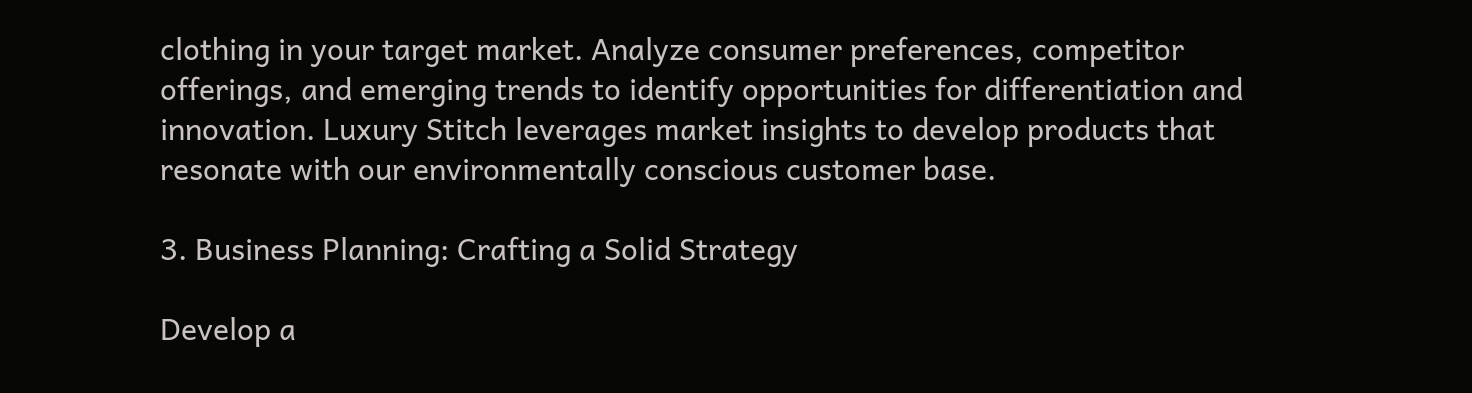clothing in your target market. Analyze consumer preferences, competitor offerings, and emerging trends to identify opportunities for differentiation and innovation. Luxury Stitch leverages market insights to develop products that resonate with our environmentally conscious customer base.

3. Business Planning: Crafting a Solid Strategy

Develop a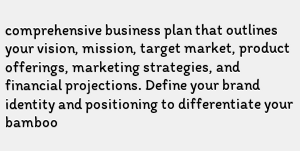comprehensive business plan that outlines your vision, mission, target market, product offerings, marketing strategies, and financial projections. Define your brand identity and positioning to differentiate your bamboo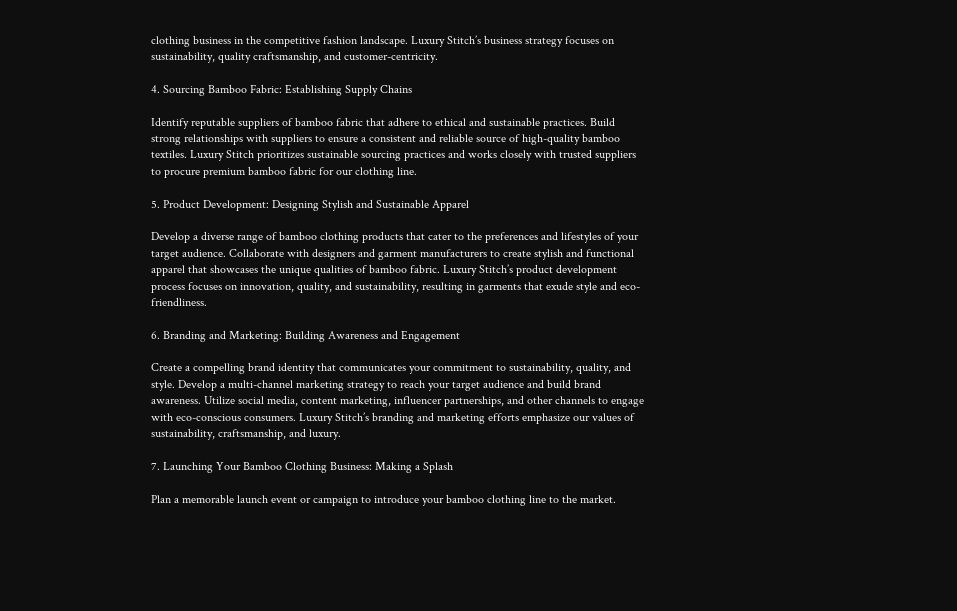clothing business in the competitive fashion landscape. Luxury Stitch’s business strategy focuses on sustainability, quality craftsmanship, and customer-centricity.

4. Sourcing Bamboo Fabric: Establishing Supply Chains

Identify reputable suppliers of bamboo fabric that adhere to ethical and sustainable practices. Build strong relationships with suppliers to ensure a consistent and reliable source of high-quality bamboo textiles. Luxury Stitch prioritizes sustainable sourcing practices and works closely with trusted suppliers to procure premium bamboo fabric for our clothing line.

5. Product Development: Designing Stylish and Sustainable Apparel

Develop a diverse range of bamboo clothing products that cater to the preferences and lifestyles of your target audience. Collaborate with designers and garment manufacturers to create stylish and functional apparel that showcases the unique qualities of bamboo fabric. Luxury Stitch’s product development process focuses on innovation, quality, and sustainability, resulting in garments that exude style and eco-friendliness.

6. Branding and Marketing: Building Awareness and Engagement

Create a compelling brand identity that communicates your commitment to sustainability, quality, and style. Develop a multi-channel marketing strategy to reach your target audience and build brand awareness. Utilize social media, content marketing, influencer partnerships, and other channels to engage with eco-conscious consumers. Luxury Stitch’s branding and marketing efforts emphasize our values of sustainability, craftsmanship, and luxury.

7. Launching Your Bamboo Clothing Business: Making a Splash

Plan a memorable launch event or campaign to introduce your bamboo clothing line to the market.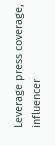Leverage press coverage, influencer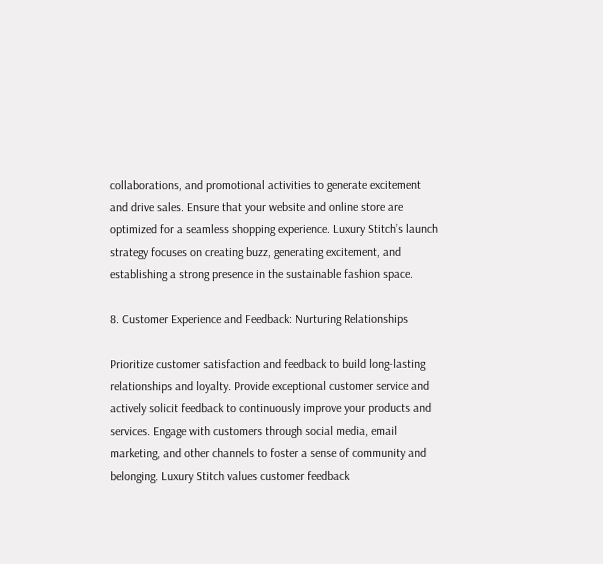collaborations, and promotional activities to generate excitement and drive sales. Ensure that your website and online store are optimized for a seamless shopping experience. Luxury Stitch’s launch strategy focuses on creating buzz, generating excitement, and establishing a strong presence in the sustainable fashion space.

8. Customer Experience and Feedback: Nurturing Relationships

Prioritize customer satisfaction and feedback to build long-lasting relationships and loyalty. Provide exceptional customer service and actively solicit feedback to continuously improve your products and services. Engage with customers through social media, email marketing, and other channels to foster a sense of community and belonging. Luxury Stitch values customer feedback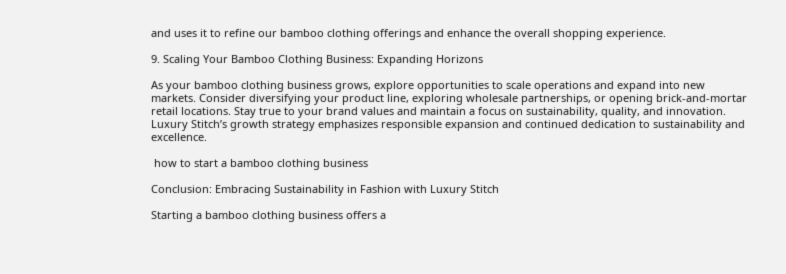and uses it to refine our bamboo clothing offerings and enhance the overall shopping experience.

9. Scaling Your Bamboo Clothing Business: Expanding Horizons

As your bamboo clothing business grows, explore opportunities to scale operations and expand into new markets. Consider diversifying your product line, exploring wholesale partnerships, or opening brick-and-mortar retail locations. Stay true to your brand values and maintain a focus on sustainability, quality, and innovation. Luxury Stitch’s growth strategy emphasizes responsible expansion and continued dedication to sustainability and excellence.

 how to start a bamboo clothing business

Conclusion: Embracing Sustainability in Fashion with Luxury Stitch

Starting a bamboo clothing business offers a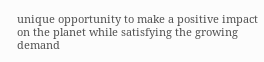unique opportunity to make a positive impact on the planet while satisfying the growing demand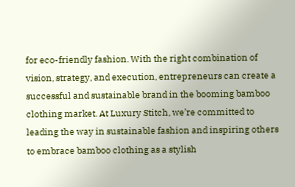for eco-friendly fashion. With the right combination of vision, strategy, and execution, entrepreneurs can create a successful and sustainable brand in the booming bamboo clothing market. At Luxury Stitch, we’re committed to leading the way in sustainable fashion and inspiring others to embrace bamboo clothing as a stylish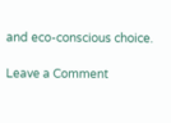and eco-conscious choice.

Leave a Comment